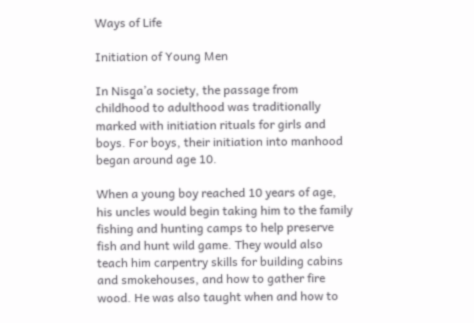Ways of Life

Initiation of Young Men

In Nisg̱a’a society, the passage from childhood to adulthood was traditionally marked with initiation rituals for girls and boys. For boys, their initiation into manhood began around age 10.

When a young boy reached 10 years of age, his uncles would begin taking him to the family fishing and hunting camps to help preserve fish and hunt wild game. They would also teach him carpentry skills for building cabins and smokehouses, and how to gather fire wood. He was also taught when and how to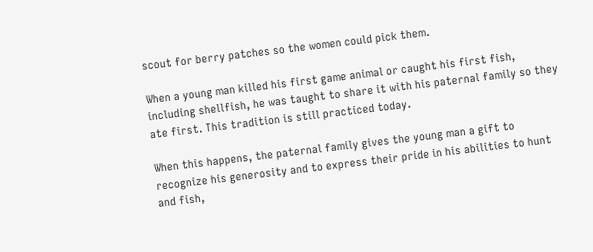scout for berry patches so the women could pick them.

When a young man killed his first game animal or caught his first fish, including shellfish, he was taught to share it with his paternal family so they ate first. This tradition is still practiced today.

When this happens, the paternal family gives the young man a gift to recognize his generosity and to express their pride in his abilities to hunt and fish,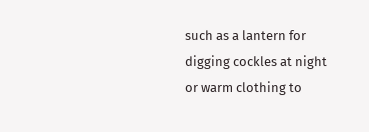such as a lantern for digging cockles at night or warm clothing to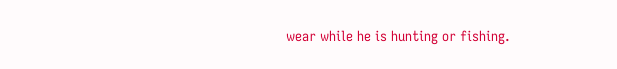wear while he is hunting or fishing.